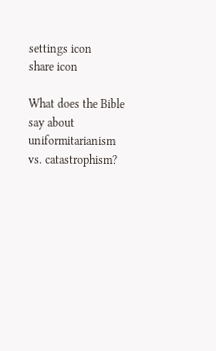settings icon
share icon

What does the Bible say about uniformitarianism vs. catastrophism?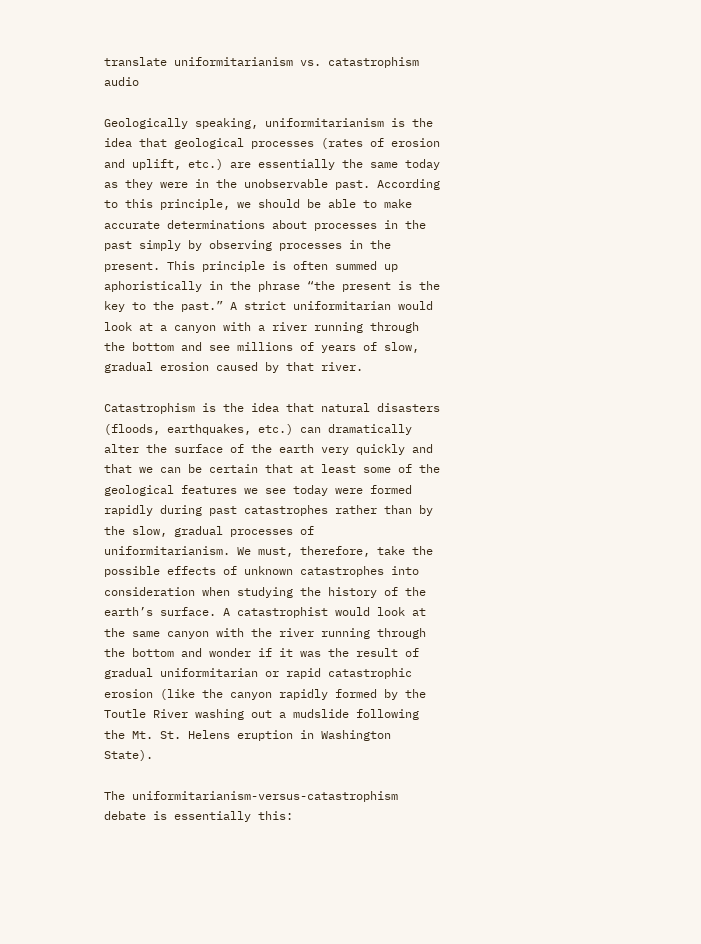translate uniformitarianism vs. catastrophism audio

Geologically speaking, uniformitarianism is the idea that geological processes (rates of erosion and uplift, etc.) are essentially the same today as they were in the unobservable past. According to this principle, we should be able to make accurate determinations about processes in the past simply by observing processes in the present. This principle is often summed up aphoristically in the phrase “the present is the key to the past.” A strict uniformitarian would look at a canyon with a river running through the bottom and see millions of years of slow, gradual erosion caused by that river.

Catastrophism is the idea that natural disasters (floods, earthquakes, etc.) can dramatically alter the surface of the earth very quickly and that we can be certain that at least some of the geological features we see today were formed rapidly during past catastrophes rather than by the slow, gradual processes of uniformitarianism. We must, therefore, take the possible effects of unknown catastrophes into consideration when studying the history of the earth’s surface. A catastrophist would look at the same canyon with the river running through the bottom and wonder if it was the result of gradual uniformitarian or rapid catastrophic erosion (like the canyon rapidly formed by the Toutle River washing out a mudslide following the Mt. St. Helens eruption in Washington State).

The uniformitarianism-versus-catastrophism debate is essentially this: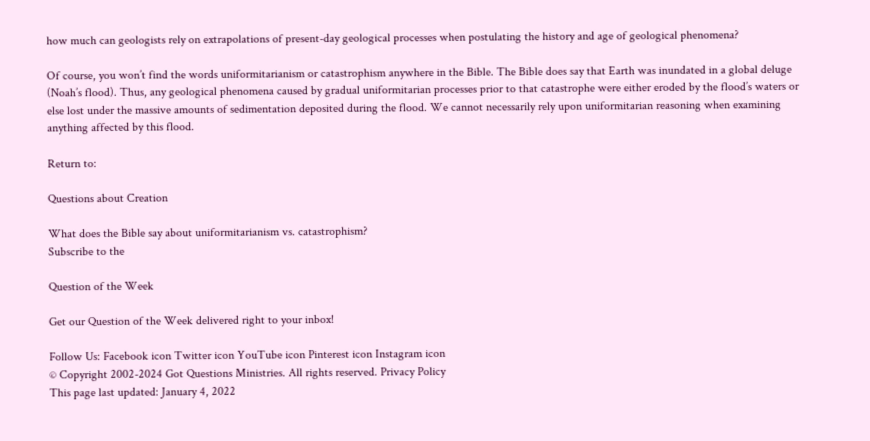how much can geologists rely on extrapolations of present-day geological processes when postulating the history and age of geological phenomena?

Of course, you won’t find the words uniformitarianism or catastrophism anywhere in the Bible. The Bible does say that Earth was inundated in a global deluge (Noah’s flood). Thus, any geological phenomena caused by gradual uniformitarian processes prior to that catastrophe were either eroded by the flood’s waters or else lost under the massive amounts of sedimentation deposited during the flood. We cannot necessarily rely upon uniformitarian reasoning when examining anything affected by this flood.

Return to:

Questions about Creation

What does the Bible say about uniformitarianism vs. catastrophism?
Subscribe to the

Question of the Week

Get our Question of the Week delivered right to your inbox!

Follow Us: Facebook icon Twitter icon YouTube icon Pinterest icon Instagram icon
© Copyright 2002-2024 Got Questions Ministries. All rights reserved. Privacy Policy
This page last updated: January 4, 2022